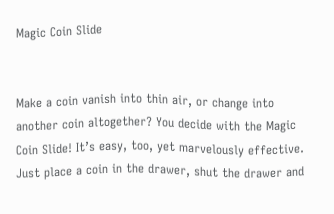Magic Coin Slide


Make a coin vanish into thin air, or change into another coin altogether? You decide with the Magic Coin Slide! It’s easy, too, yet marvelously effective. Just place a coin in the drawer, shut the drawer and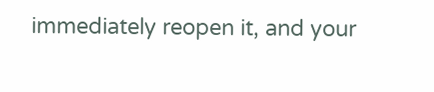immediately reopen it, and your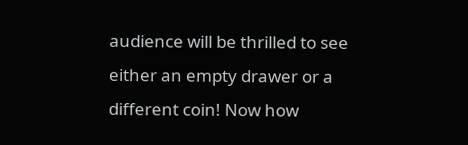audience will be thrilled to see either an empty drawer or a different coin! Now how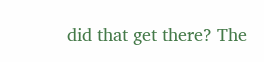did that get there? The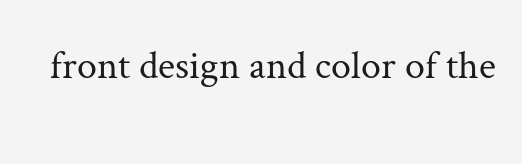front design and color of the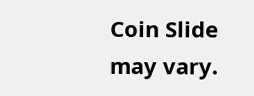Coin Slide may vary.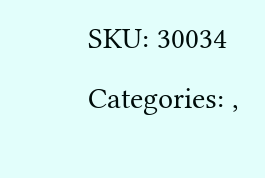SKU: 30034 Categories: ,